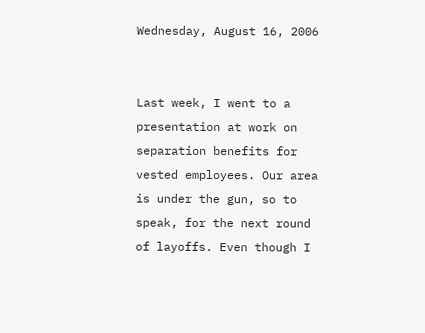Wednesday, August 16, 2006


Last week, I went to a presentation at work on separation benefits for vested employees. Our area is under the gun, so to speak, for the next round of layoffs. Even though I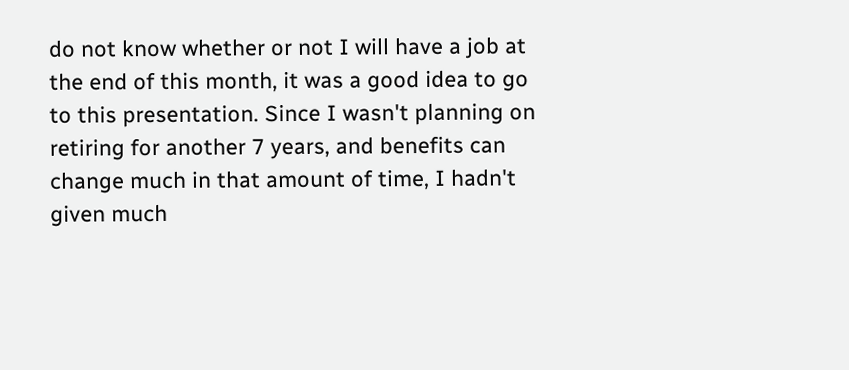do not know whether or not I will have a job at the end of this month, it was a good idea to go to this presentation. Since I wasn't planning on retiring for another 7 years, and benefits can change much in that amount of time, I hadn't given much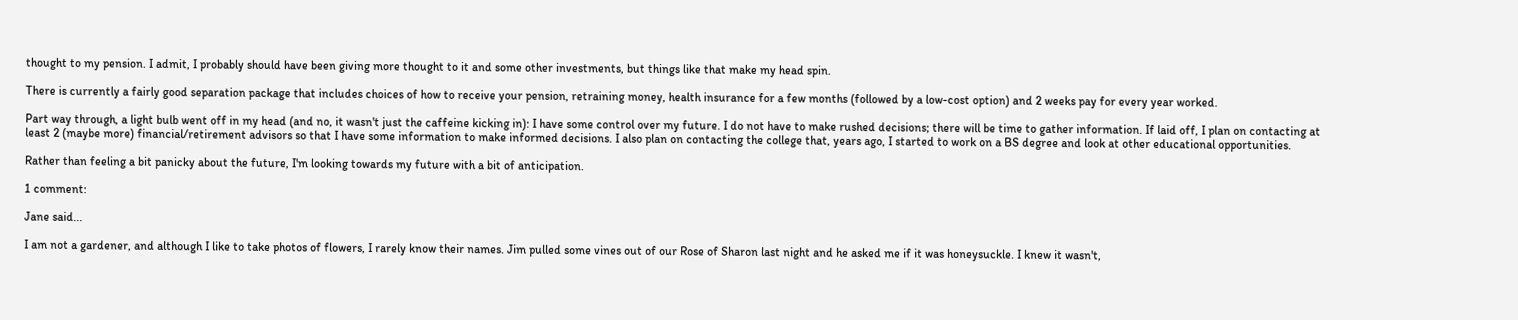thought to my pension. I admit, I probably should have been giving more thought to it and some other investments, but things like that make my head spin.

There is currently a fairly good separation package that includes choices of how to receive your pension, retraining money, health insurance for a few months (followed by a low-cost option) and 2 weeks pay for every year worked.

Part way through, a light bulb went off in my head (and no, it wasn't just the caffeine kicking in): I have some control over my future. I do not have to make rushed decisions; there will be time to gather information. If laid off, I plan on contacting at least 2 (maybe more) financial/retirement advisors so that I have some information to make informed decisions. I also plan on contacting the college that, years ago, I started to work on a BS degree and look at other educational opportunities.

Rather than feeling a bit panicky about the future, I'm looking towards my future with a bit of anticipation.

1 comment:

Jane said...

I am not a gardener, and although I like to take photos of flowers, I rarely know their names. Jim pulled some vines out of our Rose of Sharon last night and he asked me if it was honeysuckle. I knew it wasn't,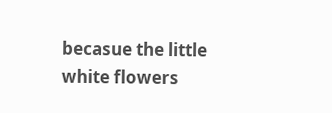becasue the little white flowers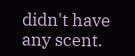didn't have any scent.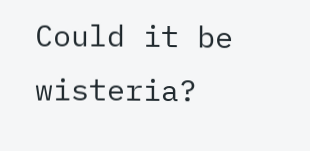Could it be wisteria?